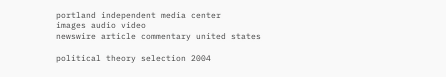portland independent media center
images audio video
newswire article commentary united states

political theory selection 2004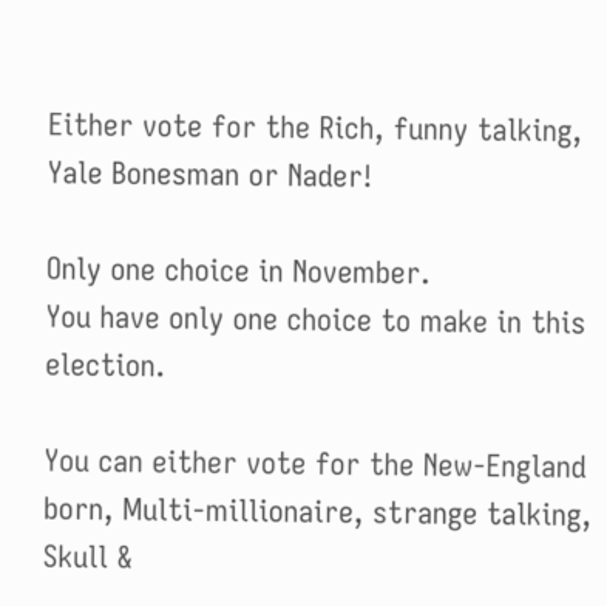Either vote for the Rich, funny talking, Yale Bonesman or Nader!

Only one choice in November.
You have only one choice to make in this election.

You can either vote for the New-England born, Multi-millionaire, strange talking, Skull &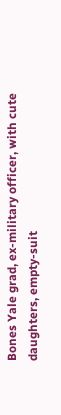Bones Yale grad, ex-military officer, with cute daughters, empty-suit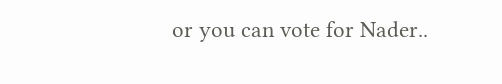or you can vote for Nader..